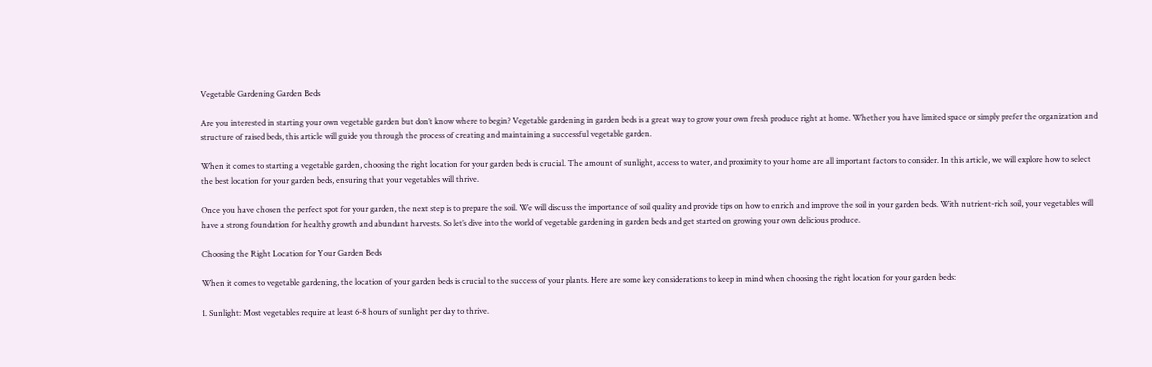Vegetable Gardening Garden Beds

Are you interested in starting your own vegetable garden but don’t know where to begin? Vegetable gardening in garden beds is a great way to grow your own fresh produce right at home. Whether you have limited space or simply prefer the organization and structure of raised beds, this article will guide you through the process of creating and maintaining a successful vegetable garden.

When it comes to starting a vegetable garden, choosing the right location for your garden beds is crucial. The amount of sunlight, access to water, and proximity to your home are all important factors to consider. In this article, we will explore how to select the best location for your garden beds, ensuring that your vegetables will thrive.

Once you have chosen the perfect spot for your garden, the next step is to prepare the soil. We will discuss the importance of soil quality and provide tips on how to enrich and improve the soil in your garden beds. With nutrient-rich soil, your vegetables will have a strong foundation for healthy growth and abundant harvests. So let’s dive into the world of vegetable gardening in garden beds and get started on growing your own delicious produce.

Choosing the Right Location for Your Garden Beds

When it comes to vegetable gardening, the location of your garden beds is crucial to the success of your plants. Here are some key considerations to keep in mind when choosing the right location for your garden beds:

1. Sunlight: Most vegetables require at least 6-8 hours of sunlight per day to thrive.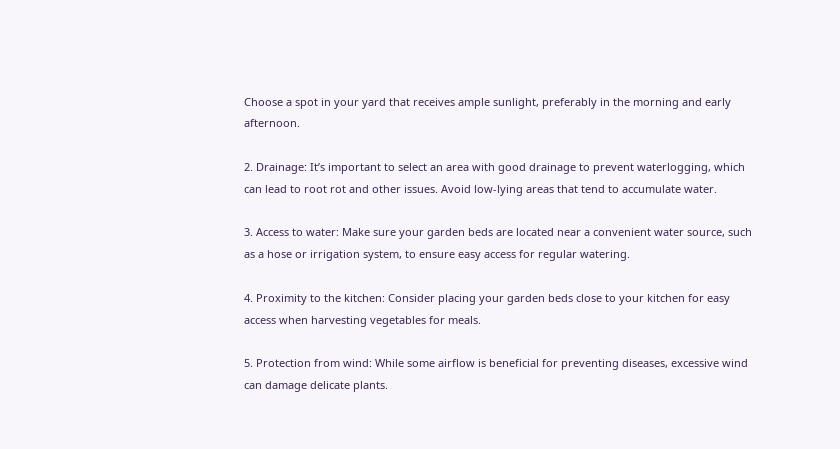Choose a spot in your yard that receives ample sunlight, preferably in the morning and early afternoon.

2. Drainage: It’s important to select an area with good drainage to prevent waterlogging, which can lead to root rot and other issues. Avoid low-lying areas that tend to accumulate water.

3. Access to water: Make sure your garden beds are located near a convenient water source, such as a hose or irrigation system, to ensure easy access for regular watering.

4. Proximity to the kitchen: Consider placing your garden beds close to your kitchen for easy access when harvesting vegetables for meals.

5. Protection from wind: While some airflow is beneficial for preventing diseases, excessive wind can damage delicate plants.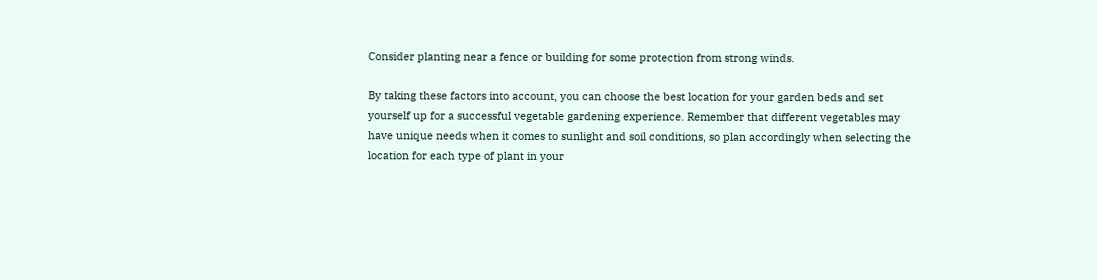Consider planting near a fence or building for some protection from strong winds.

By taking these factors into account, you can choose the best location for your garden beds and set yourself up for a successful vegetable gardening experience. Remember that different vegetables may have unique needs when it comes to sunlight and soil conditions, so plan accordingly when selecting the location for each type of plant in your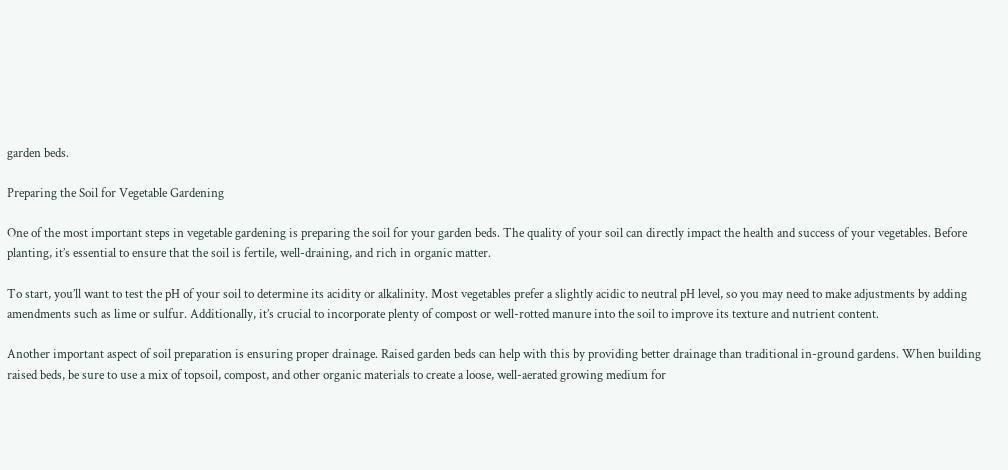garden beds.

Preparing the Soil for Vegetable Gardening

One of the most important steps in vegetable gardening is preparing the soil for your garden beds. The quality of your soil can directly impact the health and success of your vegetables. Before planting, it’s essential to ensure that the soil is fertile, well-draining, and rich in organic matter.

To start, you’ll want to test the pH of your soil to determine its acidity or alkalinity. Most vegetables prefer a slightly acidic to neutral pH level, so you may need to make adjustments by adding amendments such as lime or sulfur. Additionally, it’s crucial to incorporate plenty of compost or well-rotted manure into the soil to improve its texture and nutrient content.

Another important aspect of soil preparation is ensuring proper drainage. Raised garden beds can help with this by providing better drainage than traditional in-ground gardens. When building raised beds, be sure to use a mix of topsoil, compost, and other organic materials to create a loose, well-aerated growing medium for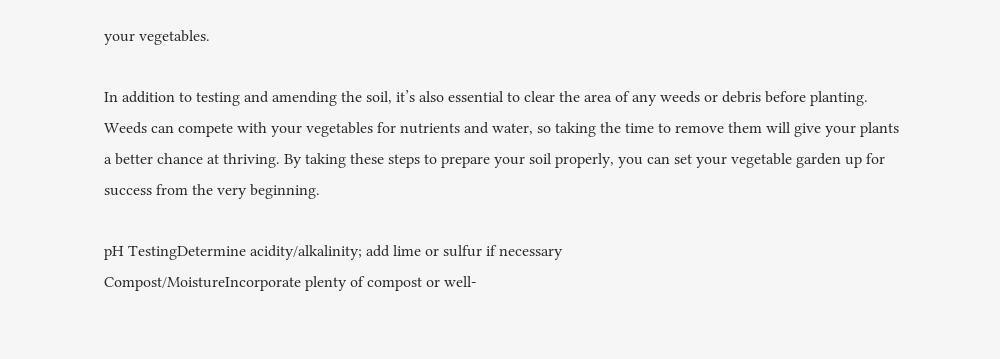your vegetables.

In addition to testing and amending the soil, it’s also essential to clear the area of any weeds or debris before planting. Weeds can compete with your vegetables for nutrients and water, so taking the time to remove them will give your plants a better chance at thriving. By taking these steps to prepare your soil properly, you can set your vegetable garden up for success from the very beginning.

pH TestingDetermine acidity/alkalinity; add lime or sulfur if necessary
Compost/MoistureIncorporate plenty of compost or well-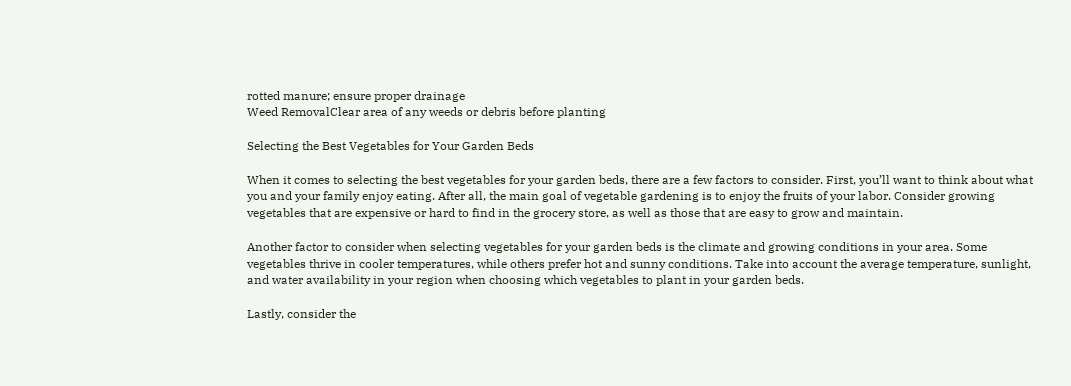rotted manure; ensure proper drainage
Weed RemovalClear area of any weeds or debris before planting

Selecting the Best Vegetables for Your Garden Beds

When it comes to selecting the best vegetables for your garden beds, there are a few factors to consider. First, you’ll want to think about what you and your family enjoy eating. After all, the main goal of vegetable gardening is to enjoy the fruits of your labor. Consider growing vegetables that are expensive or hard to find in the grocery store, as well as those that are easy to grow and maintain.

Another factor to consider when selecting vegetables for your garden beds is the climate and growing conditions in your area. Some vegetables thrive in cooler temperatures, while others prefer hot and sunny conditions. Take into account the average temperature, sunlight, and water availability in your region when choosing which vegetables to plant in your garden beds.

Lastly, consider the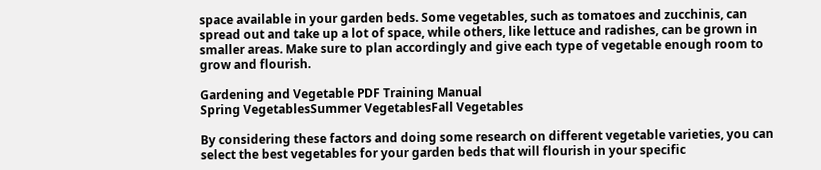space available in your garden beds. Some vegetables, such as tomatoes and zucchinis, can spread out and take up a lot of space, while others, like lettuce and radishes, can be grown in smaller areas. Make sure to plan accordingly and give each type of vegetable enough room to grow and flourish.

Gardening and Vegetable PDF Training Manual
Spring VegetablesSummer VegetablesFall Vegetables

By considering these factors and doing some research on different vegetable varieties, you can select the best vegetables for your garden beds that will flourish in your specific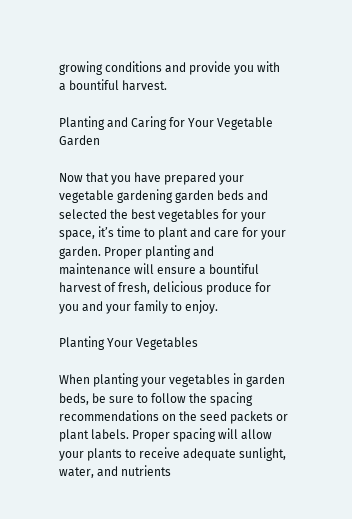growing conditions and provide you with a bountiful harvest.

Planting and Caring for Your Vegetable Garden

Now that you have prepared your vegetable gardening garden beds and selected the best vegetables for your space, it’s time to plant and care for your garden. Proper planting and maintenance will ensure a bountiful harvest of fresh, delicious produce for you and your family to enjoy.

Planting Your Vegetables

When planting your vegetables in garden beds, be sure to follow the spacing recommendations on the seed packets or plant labels. Proper spacing will allow your plants to receive adequate sunlight, water, and nutrients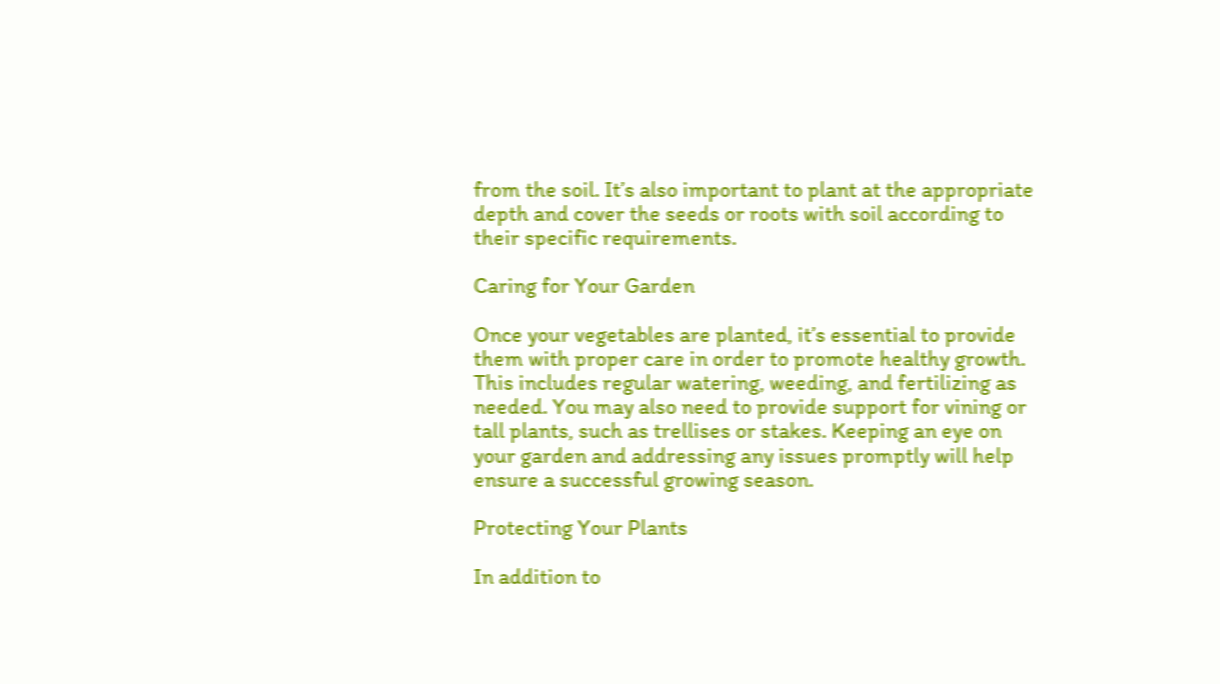from the soil. It’s also important to plant at the appropriate depth and cover the seeds or roots with soil according to their specific requirements.

Caring for Your Garden

Once your vegetables are planted, it’s essential to provide them with proper care in order to promote healthy growth. This includes regular watering, weeding, and fertilizing as needed. You may also need to provide support for vining or tall plants, such as trellises or stakes. Keeping an eye on your garden and addressing any issues promptly will help ensure a successful growing season.

Protecting Your Plants

In addition to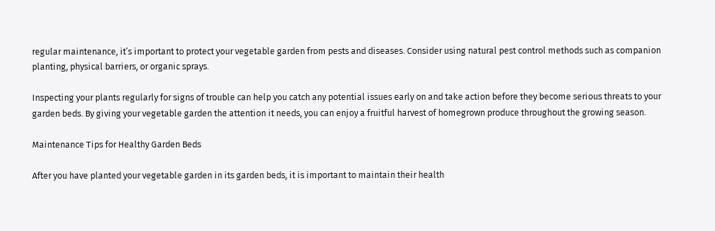regular maintenance, it’s important to protect your vegetable garden from pests and diseases. Consider using natural pest control methods such as companion planting, physical barriers, or organic sprays.

Inspecting your plants regularly for signs of trouble can help you catch any potential issues early on and take action before they become serious threats to your garden beds. By giving your vegetable garden the attention it needs, you can enjoy a fruitful harvest of homegrown produce throughout the growing season.

Maintenance Tips for Healthy Garden Beds

After you have planted your vegetable garden in its garden beds, it is important to maintain their health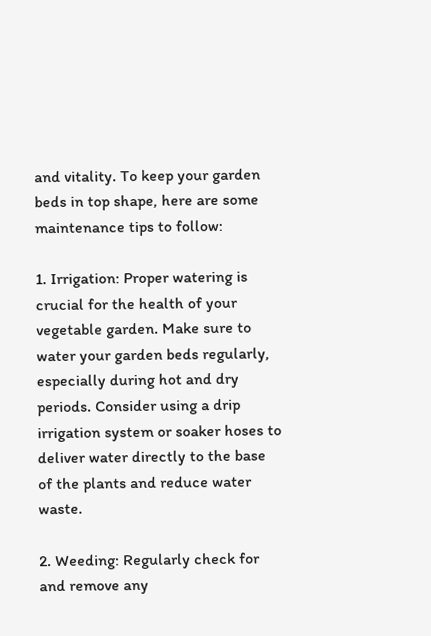and vitality. To keep your garden beds in top shape, here are some maintenance tips to follow:

1. Irrigation: Proper watering is crucial for the health of your vegetable garden. Make sure to water your garden beds regularly, especially during hot and dry periods. Consider using a drip irrigation system or soaker hoses to deliver water directly to the base of the plants and reduce water waste.

2. Weeding: Regularly check for and remove any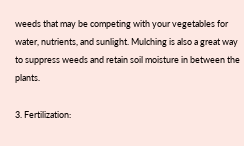weeds that may be competing with your vegetables for water, nutrients, and sunlight. Mulching is also a great way to suppress weeds and retain soil moisture in between the plants.

3. Fertilization: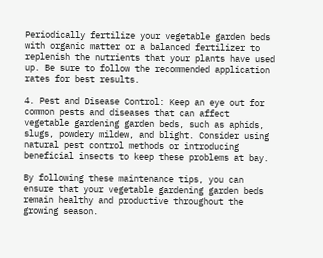Periodically fertilize your vegetable garden beds with organic matter or a balanced fertilizer to replenish the nutrients that your plants have used up. Be sure to follow the recommended application rates for best results.

4. Pest and Disease Control: Keep an eye out for common pests and diseases that can affect vegetable gardening garden beds, such as aphids, slugs, powdery mildew, and blight. Consider using natural pest control methods or introducing beneficial insects to keep these problems at bay.

By following these maintenance tips, you can ensure that your vegetable gardening garden beds remain healthy and productive throughout the growing season.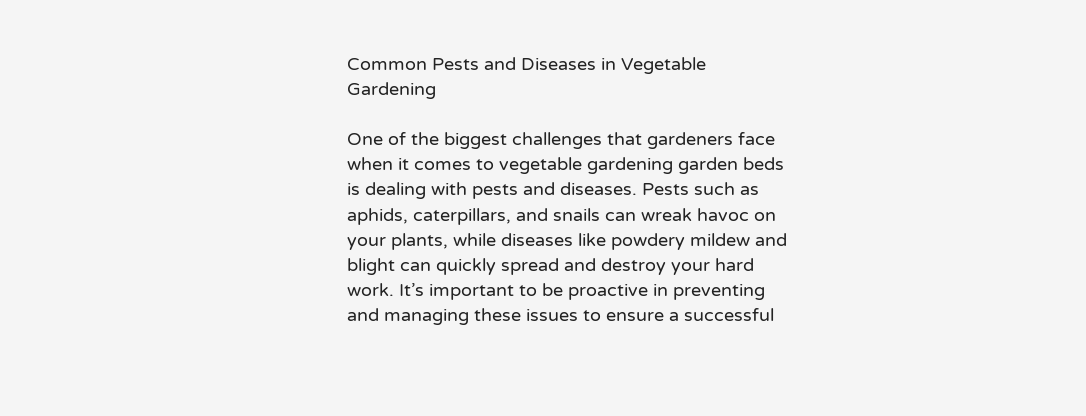Common Pests and Diseases in Vegetable Gardening

One of the biggest challenges that gardeners face when it comes to vegetable gardening garden beds is dealing with pests and diseases. Pests such as aphids, caterpillars, and snails can wreak havoc on your plants, while diseases like powdery mildew and blight can quickly spread and destroy your hard work. It’s important to be proactive in preventing and managing these issues to ensure a successful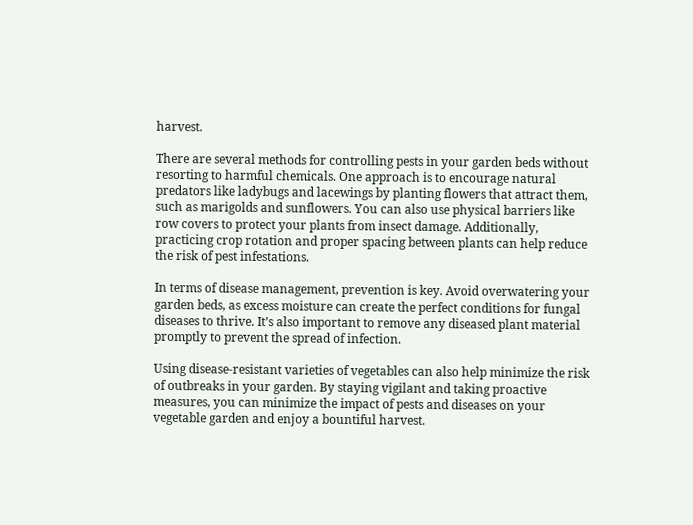harvest.

There are several methods for controlling pests in your garden beds without resorting to harmful chemicals. One approach is to encourage natural predators like ladybugs and lacewings by planting flowers that attract them, such as marigolds and sunflowers. You can also use physical barriers like row covers to protect your plants from insect damage. Additionally, practicing crop rotation and proper spacing between plants can help reduce the risk of pest infestations.

In terms of disease management, prevention is key. Avoid overwatering your garden beds, as excess moisture can create the perfect conditions for fungal diseases to thrive. It’s also important to remove any diseased plant material promptly to prevent the spread of infection.

Using disease-resistant varieties of vegetables can also help minimize the risk of outbreaks in your garden. By staying vigilant and taking proactive measures, you can minimize the impact of pests and diseases on your vegetable garden and enjoy a bountiful harvest.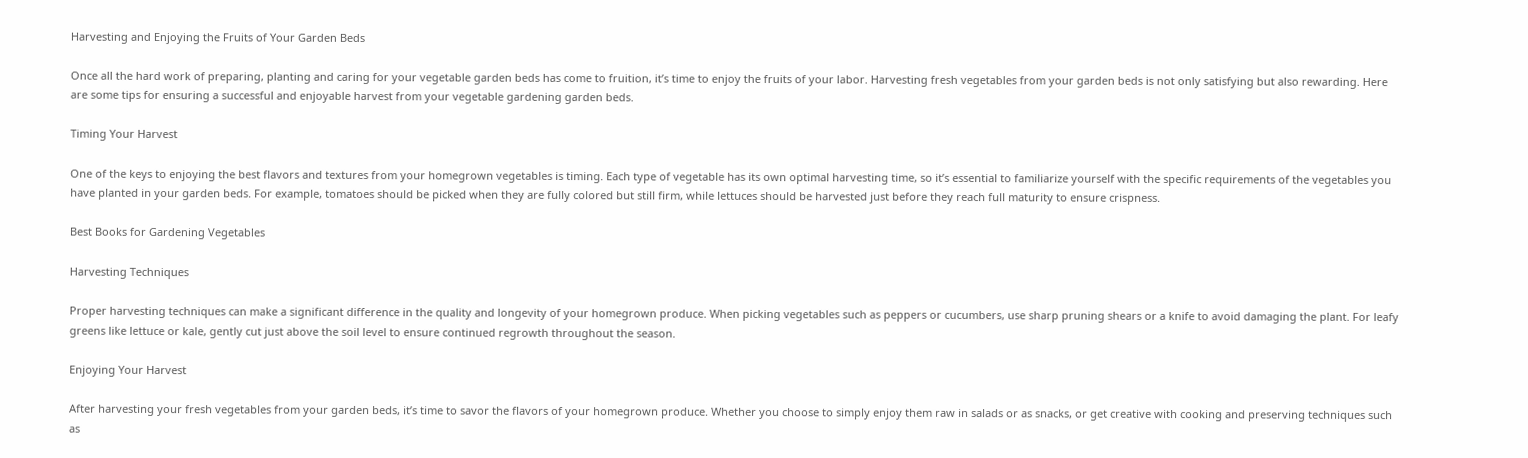Harvesting and Enjoying the Fruits of Your Garden Beds

Once all the hard work of preparing, planting and caring for your vegetable garden beds has come to fruition, it’s time to enjoy the fruits of your labor. Harvesting fresh vegetables from your garden beds is not only satisfying but also rewarding. Here are some tips for ensuring a successful and enjoyable harvest from your vegetable gardening garden beds.

Timing Your Harvest

One of the keys to enjoying the best flavors and textures from your homegrown vegetables is timing. Each type of vegetable has its own optimal harvesting time, so it’s essential to familiarize yourself with the specific requirements of the vegetables you have planted in your garden beds. For example, tomatoes should be picked when they are fully colored but still firm, while lettuces should be harvested just before they reach full maturity to ensure crispness.

Best Books for Gardening Vegetables

Harvesting Techniques

Proper harvesting techniques can make a significant difference in the quality and longevity of your homegrown produce. When picking vegetables such as peppers or cucumbers, use sharp pruning shears or a knife to avoid damaging the plant. For leafy greens like lettuce or kale, gently cut just above the soil level to ensure continued regrowth throughout the season.

Enjoying Your Harvest

After harvesting your fresh vegetables from your garden beds, it’s time to savor the flavors of your homegrown produce. Whether you choose to simply enjoy them raw in salads or as snacks, or get creative with cooking and preserving techniques such as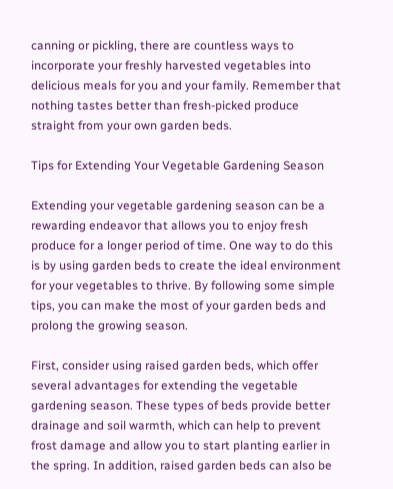canning or pickling, there are countless ways to incorporate your freshly harvested vegetables into delicious meals for you and your family. Remember that nothing tastes better than fresh-picked produce straight from your own garden beds.

Tips for Extending Your Vegetable Gardening Season

Extending your vegetable gardening season can be a rewarding endeavor that allows you to enjoy fresh produce for a longer period of time. One way to do this is by using garden beds to create the ideal environment for your vegetables to thrive. By following some simple tips, you can make the most of your garden beds and prolong the growing season.

First, consider using raised garden beds, which offer several advantages for extending the vegetable gardening season. These types of beds provide better drainage and soil warmth, which can help to prevent frost damage and allow you to start planting earlier in the spring. In addition, raised garden beds can also be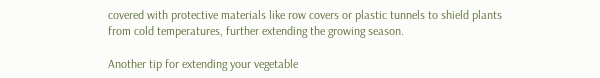covered with protective materials like row covers or plastic tunnels to shield plants from cold temperatures, further extending the growing season.

Another tip for extending your vegetable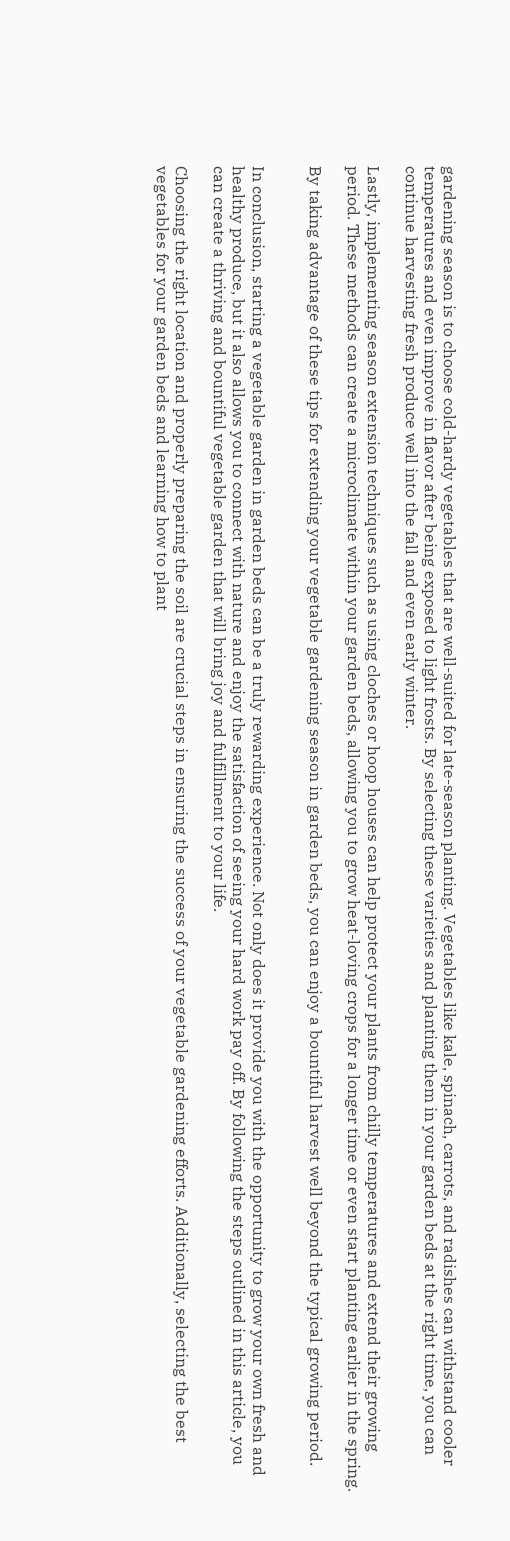gardening season is to choose cold-hardy vegetables that are well-suited for late-season planting. Vegetables like kale, spinach, carrots, and radishes can withstand cooler temperatures and even improve in flavor after being exposed to light frosts. By selecting these varieties and planting them in your garden beds at the right time, you can continue harvesting fresh produce well into the fall and even early winter.

Lastly, implementing season extension techniques such as using cloches or hoop houses can help protect your plants from chilly temperatures and extend their growing period. These methods can create a microclimate within your garden beds, allowing you to grow heat-loving crops for a longer time or even start planting earlier in the spring.

By taking advantage of these tips for extending your vegetable gardening season in garden beds, you can enjoy a bountiful harvest well beyond the typical growing period.


In conclusion, starting a vegetable garden in garden beds can be a truly rewarding experience. Not only does it provide you with the opportunity to grow your own fresh and healthy produce, but it also allows you to connect with nature and enjoy the satisfaction of seeing your hard work pay off. By following the steps outlined in this article, you can create a thriving and bountiful vegetable garden that will bring joy and fulfillment to your life.

Choosing the right location and properly preparing the soil are crucial steps in ensuring the success of your vegetable gardening efforts. Additionally, selecting the best vegetables for your garden beds and learning how to plant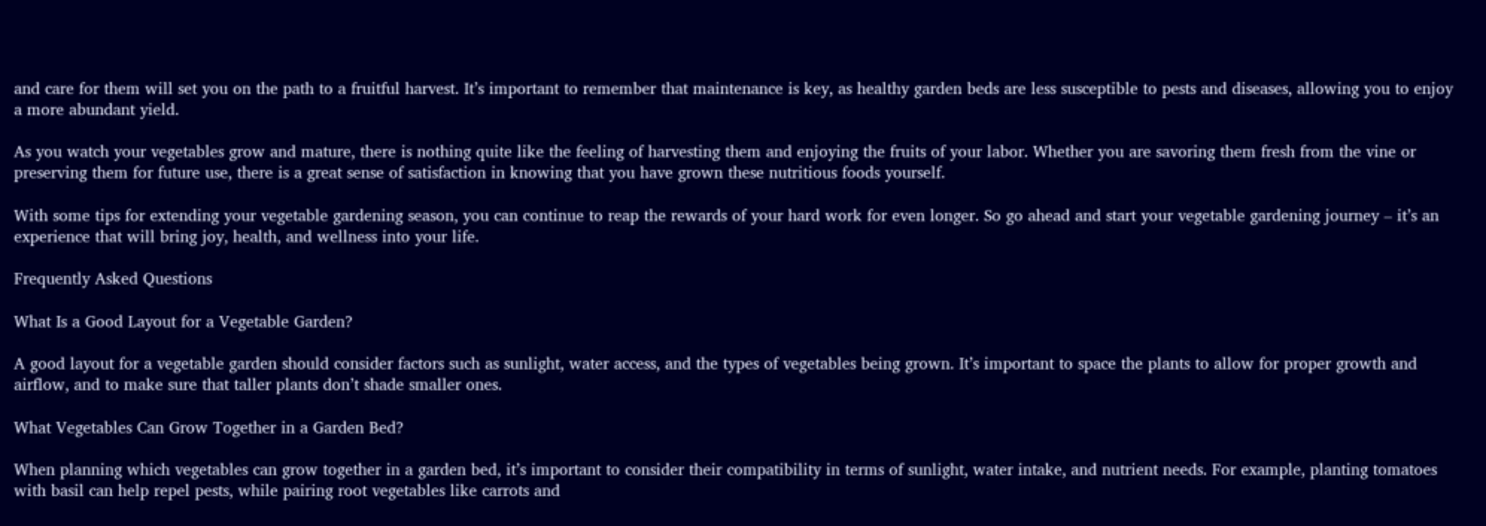and care for them will set you on the path to a fruitful harvest. It’s important to remember that maintenance is key, as healthy garden beds are less susceptible to pests and diseases, allowing you to enjoy a more abundant yield.

As you watch your vegetables grow and mature, there is nothing quite like the feeling of harvesting them and enjoying the fruits of your labor. Whether you are savoring them fresh from the vine or preserving them for future use, there is a great sense of satisfaction in knowing that you have grown these nutritious foods yourself.

With some tips for extending your vegetable gardening season, you can continue to reap the rewards of your hard work for even longer. So go ahead and start your vegetable gardening journey – it’s an experience that will bring joy, health, and wellness into your life.

Frequently Asked Questions

What Is a Good Layout for a Vegetable Garden?

A good layout for a vegetable garden should consider factors such as sunlight, water access, and the types of vegetables being grown. It’s important to space the plants to allow for proper growth and airflow, and to make sure that taller plants don’t shade smaller ones.

What Vegetables Can Grow Together in a Garden Bed?

When planning which vegetables can grow together in a garden bed, it’s important to consider their compatibility in terms of sunlight, water intake, and nutrient needs. For example, planting tomatoes with basil can help repel pests, while pairing root vegetables like carrots and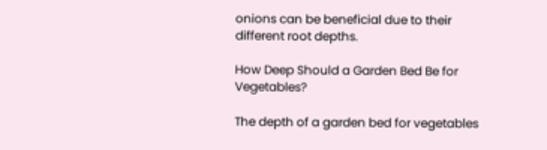onions can be beneficial due to their different root depths.

How Deep Should a Garden Bed Be for Vegetables?

The depth of a garden bed for vegetables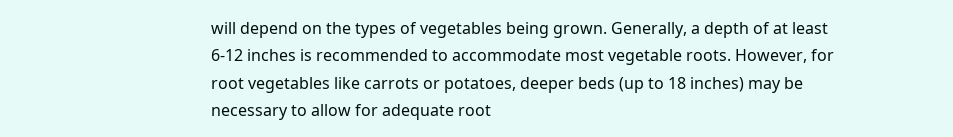will depend on the types of vegetables being grown. Generally, a depth of at least 6-12 inches is recommended to accommodate most vegetable roots. However, for root vegetables like carrots or potatoes, deeper beds (up to 18 inches) may be necessary to allow for adequate root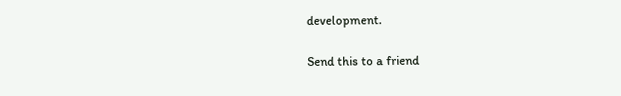development.

Send this to a friend